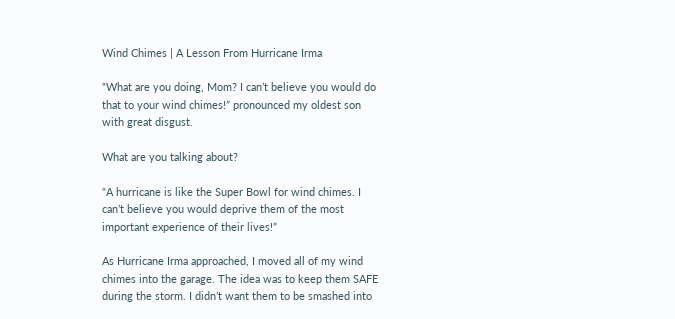Wind Chimes | A Lesson From Hurricane Irma

“What are you doing, Mom? I can’t believe you would do that to your wind chimes!” pronounced my oldest son with great disgust.

What are you talking about?

“A hurricane is like the Super Bowl for wind chimes. I can’t believe you would deprive them of the most important experience of their lives!”

As Hurricane Irma approached, I moved all of my wind chimes into the garage. The idea was to keep them SAFE during the storm. I didn’t want them to be smashed into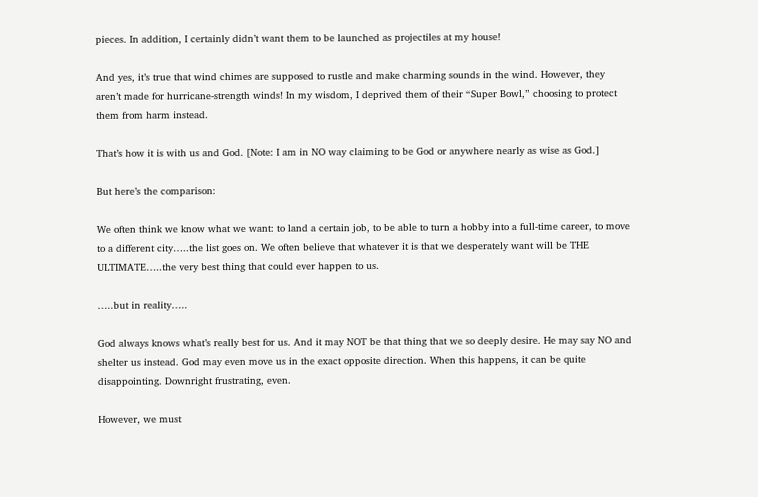pieces. In addition, I certainly didn’t want them to be launched as projectiles at my house!

And yes, it’s true that wind chimes are supposed to rustle and make charming sounds in the wind. However, they aren’t made for hurricane-strength winds! In my wisdom, I deprived them of their “Super Bowl,” choosing to protect them from harm instead.

That’s how it is with us and God. [Note: I am in NO way claiming to be God or anywhere nearly as wise as God.]

But here’s the comparison:

We often think we know what we want: to land a certain job, to be able to turn a hobby into a full-time career, to move to a different city…..the list goes on. We often believe that whatever it is that we desperately want will be THE ULTIMATE…..the very best thing that could ever happen to us.

…..but in reality…..

God always knows what’s really best for us. And it may NOT be that thing that we so deeply desire. He may say NO and shelter us instead. God may even move us in the exact opposite direction. When this happens, it can be quite disappointing. Downright frustrating, even.

However, we must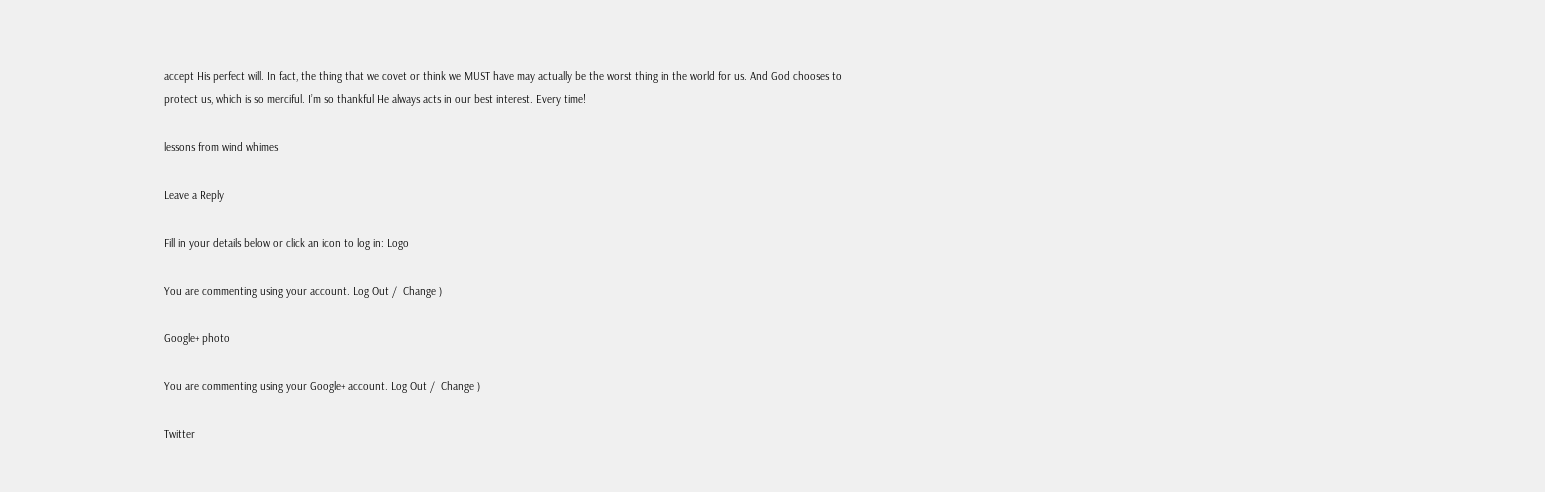accept His perfect will. In fact, the thing that we covet or think we MUST have may actually be the worst thing in the world for us. And God chooses to protect us, which is so merciful. I’m so thankful He always acts in our best interest. Every time!

lessons from wind whimes

Leave a Reply

Fill in your details below or click an icon to log in: Logo

You are commenting using your account. Log Out /  Change )

Google+ photo

You are commenting using your Google+ account. Log Out /  Change )

Twitter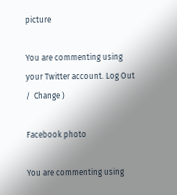picture

You are commenting using your Twitter account. Log Out /  Change )

Facebook photo

You are commenting using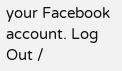your Facebook account. Log Out /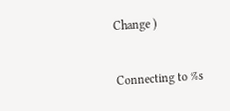Change )


Connecting to %s